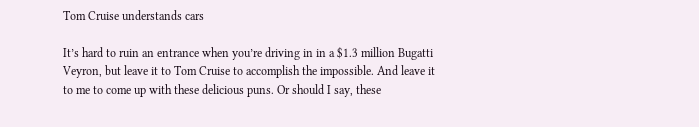Tom Cruise understands cars

It’s hard to ruin an entrance when you’re driving in in a $1.3 million Bugatti Veyron, but leave it to Tom Cruise to accomplish the impossible. And leave it to me to come up with these delicious puns. Or should I say, these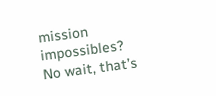mission impossibles? No wait, that’s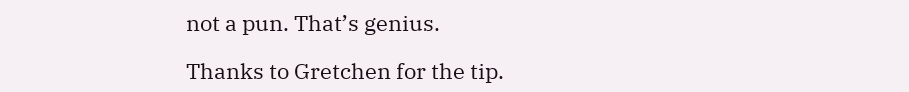not a pun. That’s genius.

Thanks to Gretchen for the tip.